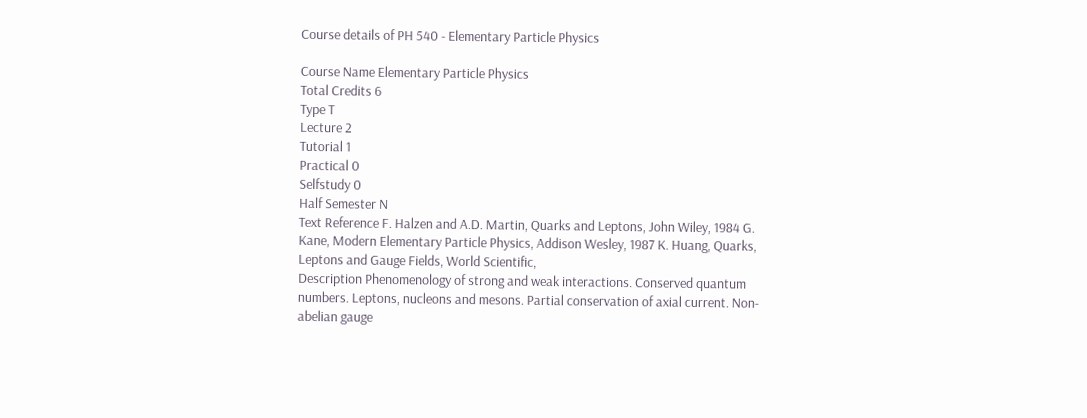Course details of PH 540 - Elementary Particle Physics

Course Name Elementary Particle Physics
Total Credits 6
Type T
Lecture 2
Tutorial 1
Practical 0
Selfstudy 0
Half Semester N
Text Reference F. Halzen and A.D. Martin, Quarks and Leptons, John Wiley, 1984 G. Kane, Modern Elementary Particle Physics, Addison Wesley, 1987 K. Huang, Quarks, Leptons and Gauge Fields, World Scientific,
Description Phenomenology of strong and weak interactions. Conserved quantum numbers. Leptons, nucleons and mesons. Partial conservation of axial current. Non-abelian gauge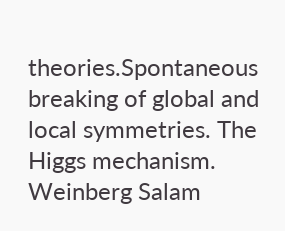theories.Spontaneous breaking of global and local symmetries. The Higgs mechanism. Weinberg Salam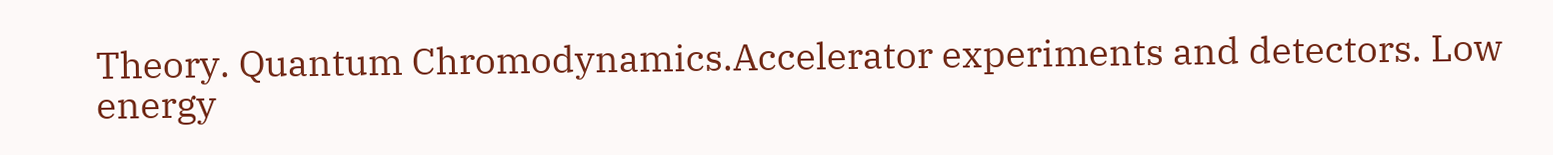Theory. Quantum Chromodynamics.Accelerator experiments and detectors. Low energy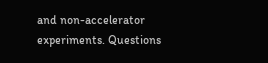and non-accelerator experiments. Questions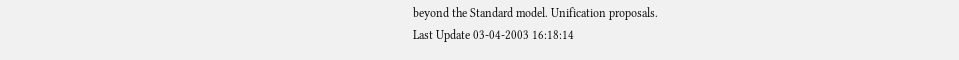beyond the Standard model. Unification proposals.
Last Update 03-04-2003 16:18:14